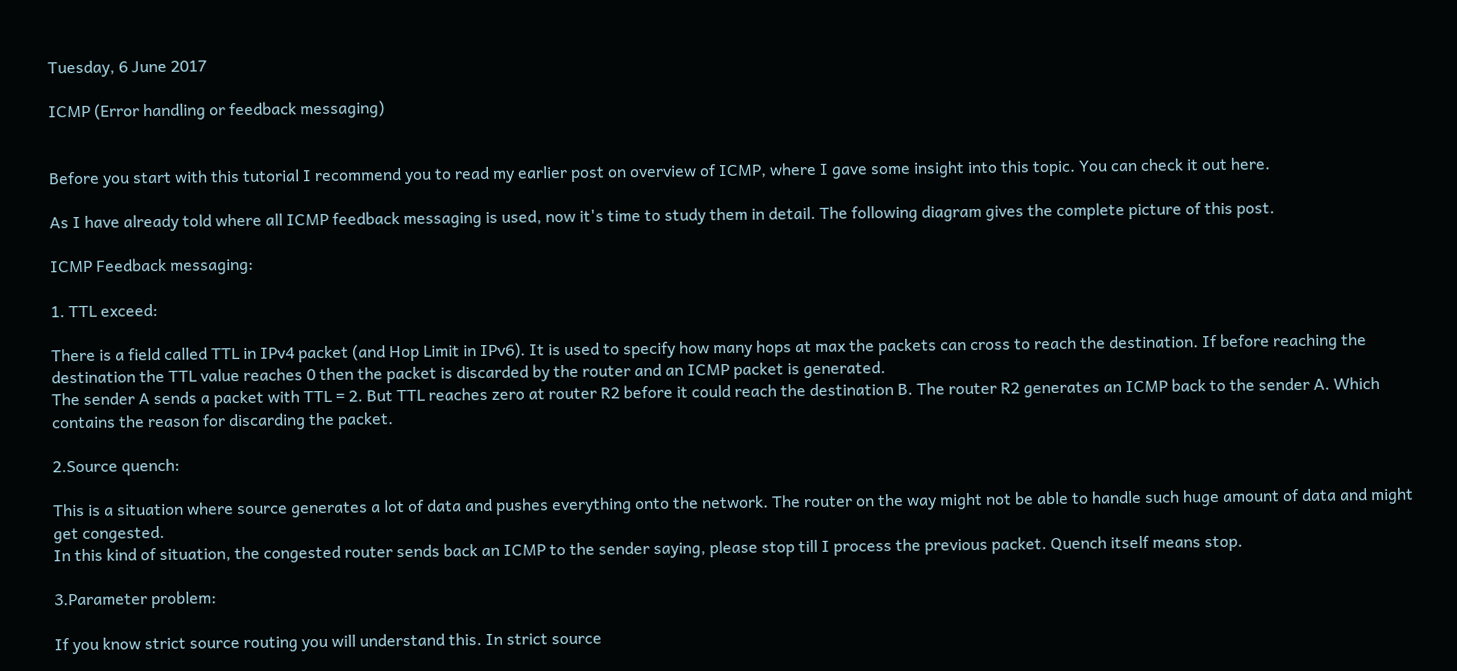Tuesday, 6 June 2017

ICMP (Error handling or feedback messaging)


Before you start with this tutorial I recommend you to read my earlier post on overview of ICMP, where I gave some insight into this topic. You can check it out here.

As I have already told where all ICMP feedback messaging is used, now it's time to study them in detail. The following diagram gives the complete picture of this post.

ICMP Feedback messaging:

1. TTL exceed:

There is a field called TTL in IPv4 packet (and Hop Limit in IPv6). It is used to specify how many hops at max the packets can cross to reach the destination. If before reaching the destination the TTL value reaches 0 then the packet is discarded by the router and an ICMP packet is generated.
The sender A sends a packet with TTL = 2. But TTL reaches zero at router R2 before it could reach the destination B. The router R2 generates an ICMP back to the sender A. Which contains the reason for discarding the packet.

2.Source quench:

This is a situation where source generates a lot of data and pushes everything onto the network. The router on the way might not be able to handle such huge amount of data and might get congested.
In this kind of situation, the congested router sends back an ICMP to the sender saying, please stop till I process the previous packet. Quench itself means stop.

3.Parameter problem:

If you know strict source routing you will understand this. In strict source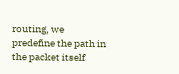routing, we predefine the path in the packet itself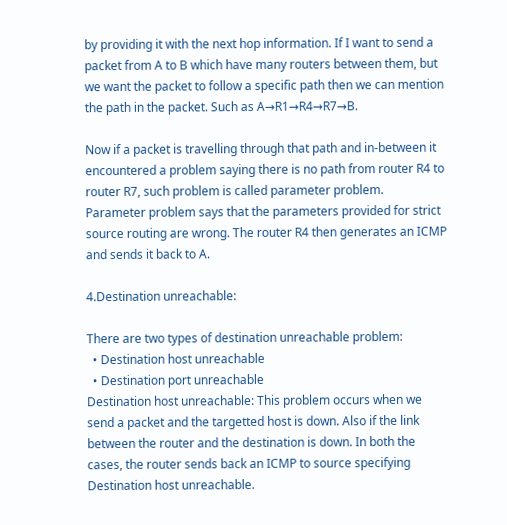by providing it with the next hop information. If I want to send a packet from A to B which have many routers between them, but we want the packet to follow a specific path then we can mention the path in the packet. Such as A→R1→R4→R7→B.

Now if a packet is travelling through that path and in-between it encountered a problem saying there is no path from router R4 to router R7, such problem is called parameter problem.
Parameter problem says that the parameters provided for strict source routing are wrong. The router R4 then generates an ICMP and sends it back to A.

4.Destination unreachable:

There are two types of destination unreachable problem:
  • Destination host unreachable
  • Destination port unreachable
Destination host unreachable: This problem occurs when we send a packet and the targetted host is down. Also if the link between the router and the destination is down. In both the cases, the router sends back an ICMP to source specifying Destination host unreachable.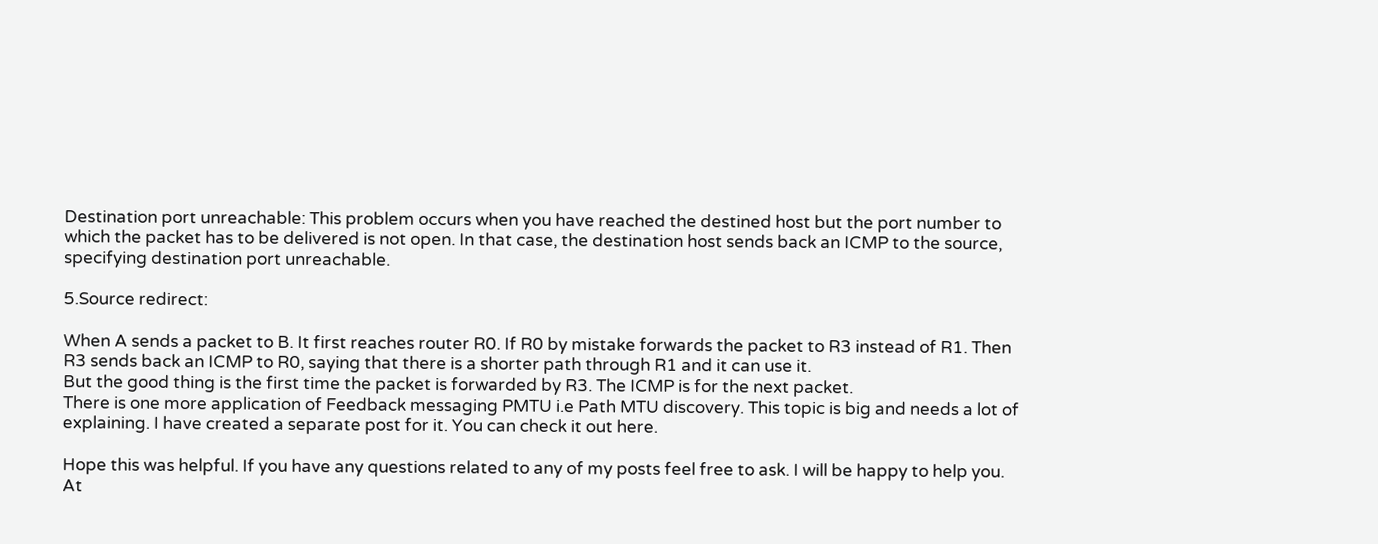Destination port unreachable: This problem occurs when you have reached the destined host but the port number to which the packet has to be delivered is not open. In that case, the destination host sends back an ICMP to the source, specifying destination port unreachable.

5.Source redirect:

When A sends a packet to B. It first reaches router R0. If R0 by mistake forwards the packet to R3 instead of R1. Then R3 sends back an ICMP to R0, saying that there is a shorter path through R1 and it can use it.
But the good thing is the first time the packet is forwarded by R3. The ICMP is for the next packet.
There is one more application of Feedback messaging PMTU i.e Path MTU discovery. This topic is big and needs a lot of explaining. I have created a separate post for it. You can check it out here.

Hope this was helpful. If you have any questions related to any of my posts feel free to ask. I will be happy to help you. At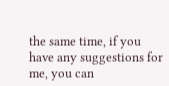the same time, if you have any suggestions for me, you can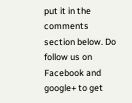put it in the comments section below. Do follow us on Facebook and google+ to get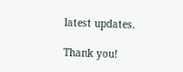latest updates.

Thank you!